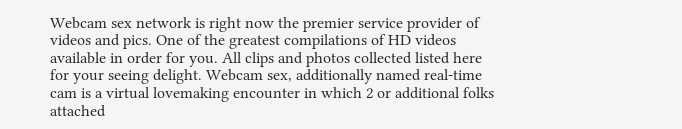Webcam sex network is right now the premier service provider of videos and pics. One of the greatest compilations of HD videos available in order for you. All clips and photos collected listed here for your seeing delight. Webcam sex, additionally named real-time cam is a virtual lovemaking encounter in which 2 or additional folks attached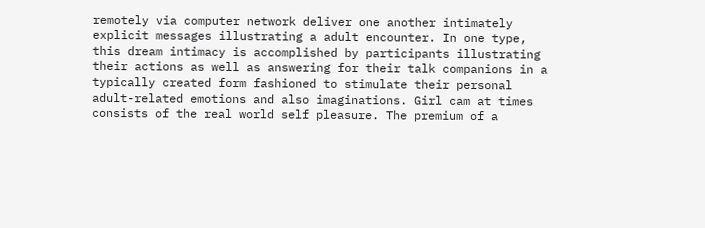remotely via computer network deliver one another intimately explicit messages illustrating a adult encounter. In one type, this dream intimacy is accomplished by participants illustrating their actions as well as answering for their talk companions in a typically created form fashioned to stimulate their personal adult-related emotions and also imaginations. Girl cam at times consists of the real world self pleasure. The premium of a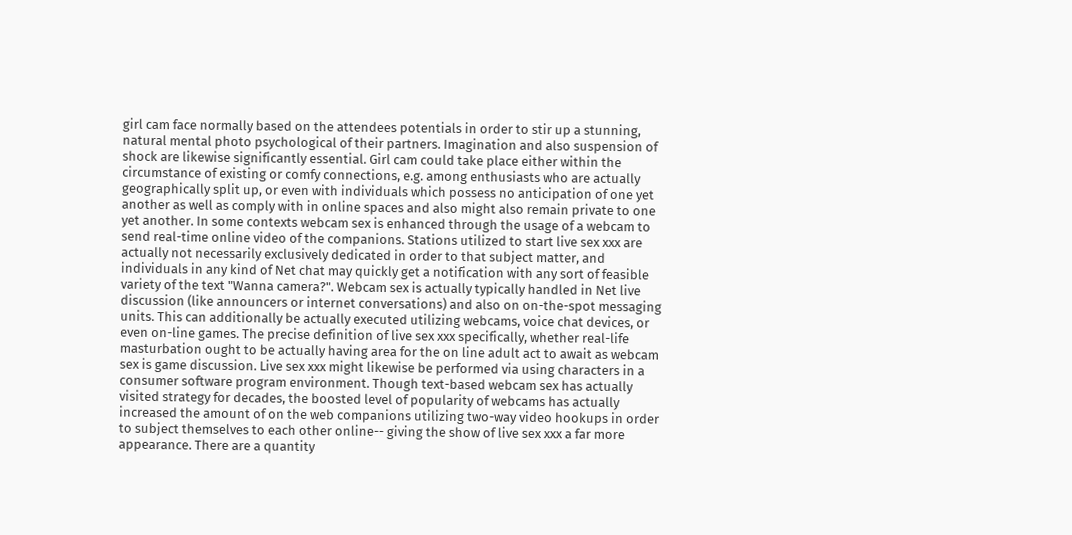girl cam face normally based on the attendees potentials in order to stir up a stunning, natural mental photo psychological of their partners. Imagination and also suspension of shock are likewise significantly essential. Girl cam could take place either within the circumstance of existing or comfy connections, e.g. among enthusiasts who are actually geographically split up, or even with individuals which possess no anticipation of one yet another as well as comply with in online spaces and also might also remain private to one yet another. In some contexts webcam sex is enhanced through the usage of a webcam to send real-time online video of the companions. Stations utilized to start live sex xxx are actually not necessarily exclusively dedicated in order to that subject matter, and individuals in any kind of Net chat may quickly get a notification with any sort of feasible variety of the text "Wanna camera?". Webcam sex is actually typically handled in Net live discussion (like announcers or internet conversations) and also on on-the-spot messaging units. This can additionally be actually executed utilizing webcams, voice chat devices, or even on-line games. The precise definition of live sex xxx specifically, whether real-life masturbation ought to be actually having area for the on line adult act to await as webcam sex is game discussion. Live sex xxx might likewise be performed via using characters in a consumer software program environment. Though text-based webcam sex has actually visited strategy for decades, the boosted level of popularity of webcams has actually increased the amount of on the web companions utilizing two-way video hookups in order to subject themselves to each other online-- giving the show of live sex xxx a far more appearance. There are a quantity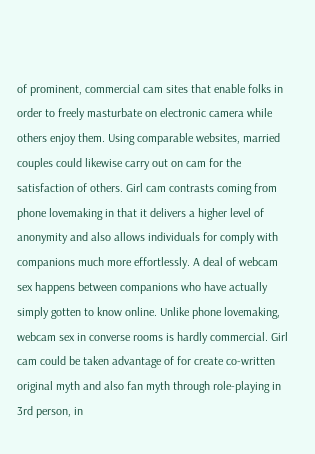of prominent, commercial cam sites that enable folks in order to freely masturbate on electronic camera while others enjoy them. Using comparable websites, married couples could likewise carry out on cam for the satisfaction of others. Girl cam contrasts coming from phone lovemaking in that it delivers a higher level of anonymity and also allows individuals for comply with companions much more effortlessly. A deal of webcam sex happens between companions who have actually simply gotten to know online. Unlike phone lovemaking, webcam sex in converse rooms is hardly commercial. Girl cam could be taken advantage of for create co-written original myth and also fan myth through role-playing in 3rd person, in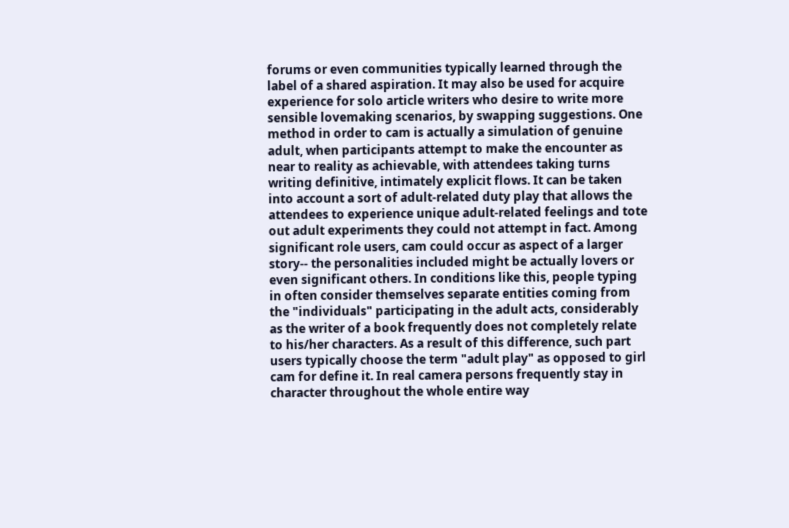forums or even communities typically learned through the label of a shared aspiration. It may also be used for acquire experience for solo article writers who desire to write more sensible lovemaking scenarios, by swapping suggestions. One method in order to cam is actually a simulation of genuine adult, when participants attempt to make the encounter as near to reality as achievable, with attendees taking turns writing definitive, intimately explicit flows. It can be taken into account a sort of adult-related duty play that allows the attendees to experience unique adult-related feelings and tote out adult experiments they could not attempt in fact. Among significant role users, cam could occur as aspect of a larger story-- the personalities included might be actually lovers or even significant others. In conditions like this, people typing in often consider themselves separate entities coming from the "individuals" participating in the adult acts, considerably as the writer of a book frequently does not completely relate to his/her characters. As a result of this difference, such part users typically choose the term "adult play" as opposed to girl cam for define it. In real camera persons frequently stay in character throughout the whole entire way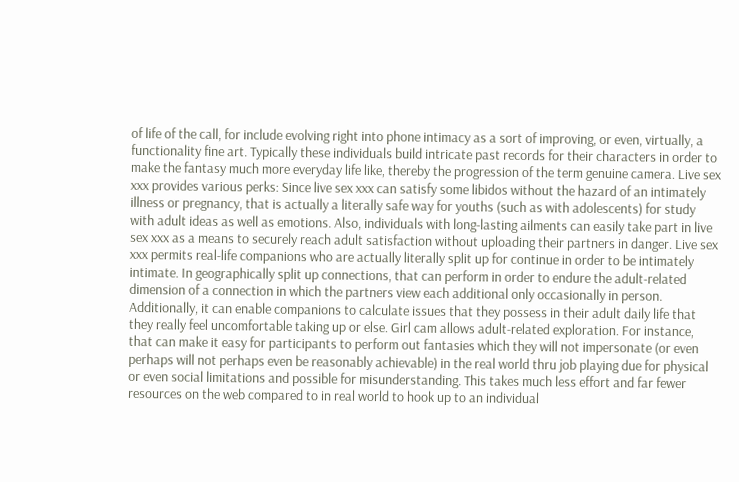of life of the call, for include evolving right into phone intimacy as a sort of improving, or even, virtually, a functionality fine art. Typically these individuals build intricate past records for their characters in order to make the fantasy much more everyday life like, thereby the progression of the term genuine camera. Live sex xxx provides various perks: Since live sex xxx can satisfy some libidos without the hazard of an intimately illness or pregnancy, that is actually a literally safe way for youths (such as with adolescents) for study with adult ideas as well as emotions. Also, individuals with long-lasting ailments can easily take part in live sex xxx as a means to securely reach adult satisfaction without uploading their partners in danger. Live sex xxx permits real-life companions who are actually literally split up for continue in order to be intimately intimate. In geographically split up connections, that can perform in order to endure the adult-related dimension of a connection in which the partners view each additional only occasionally in person. Additionally, it can enable companions to calculate issues that they possess in their adult daily life that they really feel uncomfortable taking up or else. Girl cam allows adult-related exploration. For instance, that can make it easy for participants to perform out fantasies which they will not impersonate (or even perhaps will not perhaps even be reasonably achievable) in the real world thru job playing due for physical or even social limitations and possible for misunderstanding. This takes much less effort and far fewer resources on the web compared to in real world to hook up to an individual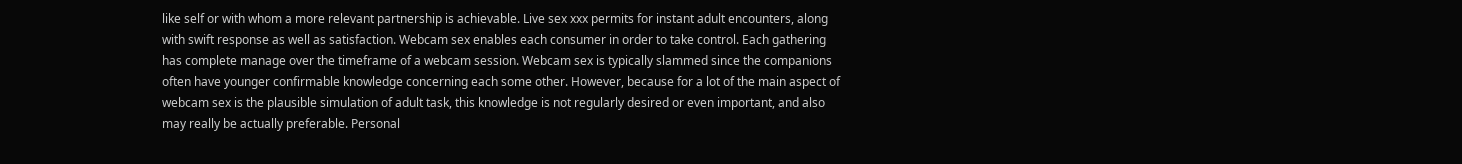like self or with whom a more relevant partnership is achievable. Live sex xxx permits for instant adult encounters, along with swift response as well as satisfaction. Webcam sex enables each consumer in order to take control. Each gathering has complete manage over the timeframe of a webcam session. Webcam sex is typically slammed since the companions often have younger confirmable knowledge concerning each some other. However, because for a lot of the main aspect of webcam sex is the plausible simulation of adult task, this knowledge is not regularly desired or even important, and also may really be actually preferable. Personal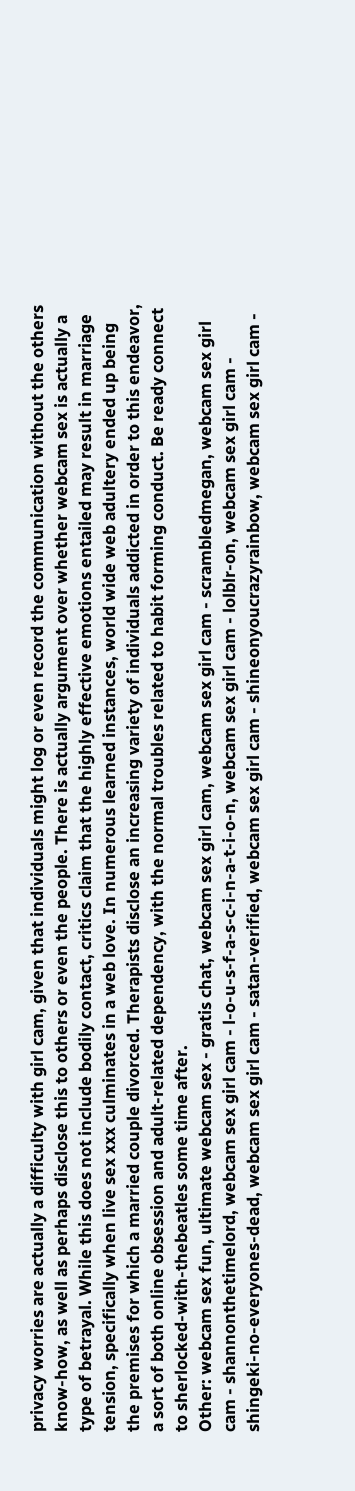privacy worries are actually a difficulty with girl cam, given that individuals might log or even record the communication without the others know-how, as well as perhaps disclose this to others or even the people. There is actually argument over whether webcam sex is actually a type of betrayal. While this does not include bodily contact, critics claim that the highly effective emotions entailed may result in marriage tension, specifically when live sex xxx culminates in a web love. In numerous learned instances, world wide web adultery ended up being the premises for which a married couple divorced. Therapists disclose an increasing variety of individuals addicted in order to this endeavor, a sort of both online obsession and adult-related dependency, with the normal troubles related to habit forming conduct. Be ready connect to sherlocked-with-thebeatles some time after.
Other: webcam sex fun, ultimate webcam sex - gratis chat, webcam sex girl cam, webcam sex girl cam - scrambledmegan, webcam sex girl cam - shannonthetimelord, webcam sex girl cam - l-o-u-s-f-a-s-c-i-n-a-t-i-o-n, webcam sex girl cam - lolblr-on, webcam sex girl cam - shingeki-no-everyones-dead, webcam sex girl cam - satan-verified, webcam sex girl cam - shineonyoucrazyrainbow, webcam sex girl cam -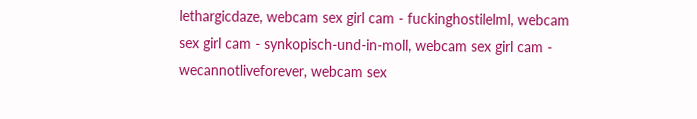lethargicdaze, webcam sex girl cam - fuckinghostilelml, webcam sex girl cam - synkopisch-und-in-moll, webcam sex girl cam - wecannotliveforever, webcam sex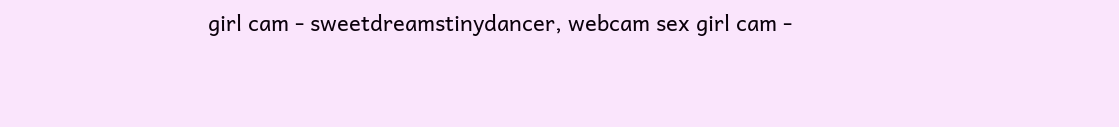girl cam - sweetdreamstinydancer, webcam sex girl cam -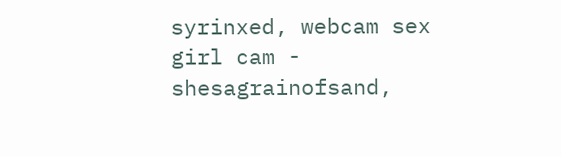syrinxed, webcam sex girl cam - shesagrainofsand,